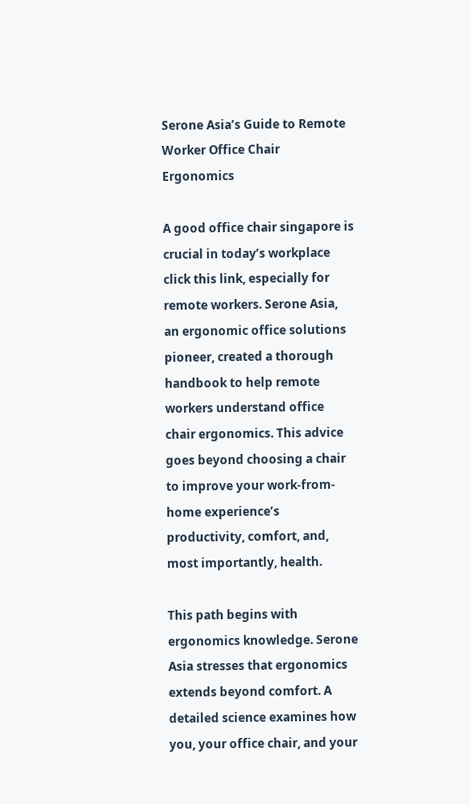Serone Asia’s Guide to Remote Worker Office Chair Ergonomics

A good office chair singapore is crucial in today’s workplace click this link, especially for remote workers. Serone Asia, an ergonomic office solutions pioneer, created a thorough handbook to help remote workers understand office chair ergonomics. This advice goes beyond choosing a chair to improve your work-from-home experience’s productivity, comfort, and, most importantly, health.

This path begins with ergonomics knowledge. Serone Asia stresses that ergonomics extends beyond comfort. A detailed science examines how you, your office chair, and your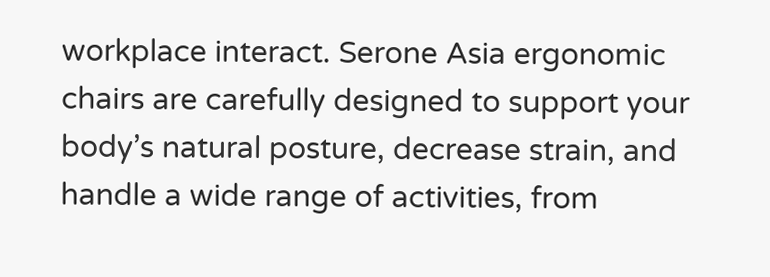workplace interact. Serone Asia ergonomic chairs are carefully designed to support your body’s natural posture, decrease strain, and handle a wide range of activities, from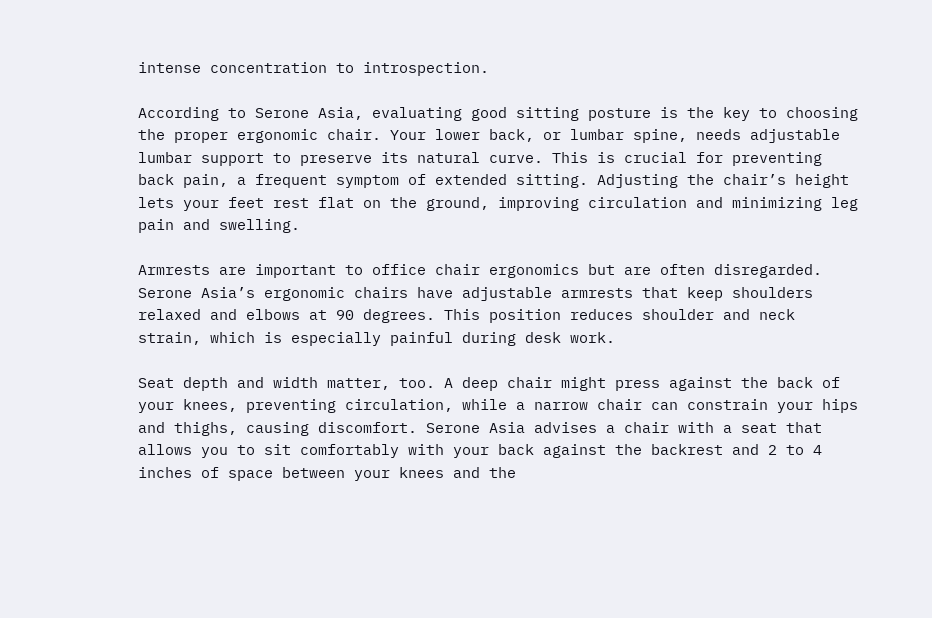intense concentration to introspection.

According to Serone Asia, evaluating good sitting posture is the key to choosing the proper ergonomic chair. Your lower back, or lumbar spine, needs adjustable lumbar support to preserve its natural curve. This is crucial for preventing back pain, a frequent symptom of extended sitting. Adjusting the chair’s height lets your feet rest flat on the ground, improving circulation and minimizing leg pain and swelling.

Armrests are important to office chair ergonomics but are often disregarded. Serone Asia’s ergonomic chairs have adjustable armrests that keep shoulders relaxed and elbows at 90 degrees. This position reduces shoulder and neck strain, which is especially painful during desk work.

Seat depth and width matter, too. A deep chair might press against the back of your knees, preventing circulation, while a narrow chair can constrain your hips and thighs, causing discomfort. Serone Asia advises a chair with a seat that allows you to sit comfortably with your back against the backrest and 2 to 4 inches of space between your knees and the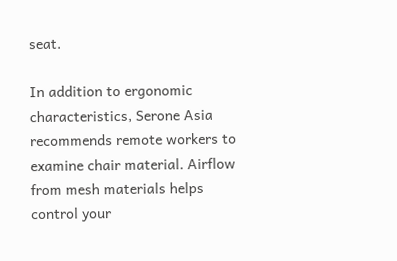seat.

In addition to ergonomic characteristics, Serone Asia recommends remote workers to examine chair material. Airflow from mesh materials helps control your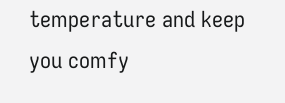temperature and keep you comfy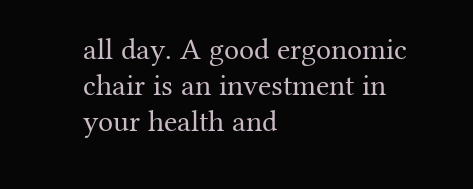all day. A good ergonomic chair is an investment in your health and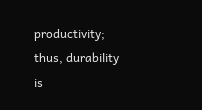productivity; thus, durability is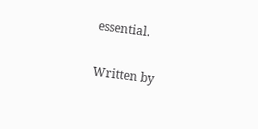essential.

Written by